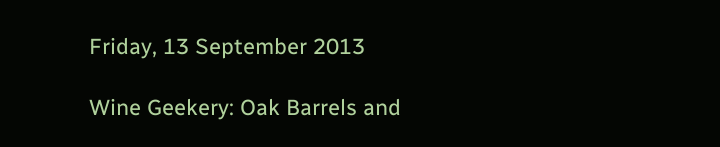Friday, 13 September 2013

Wine Geekery: Oak Barrels and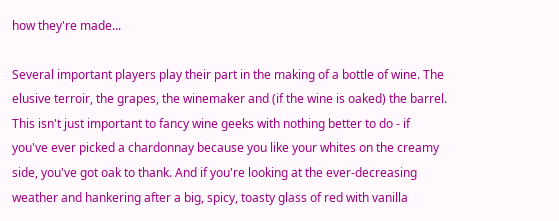how they're made...

Several important players play their part in the making of a bottle of wine. The elusive terroir, the grapes, the winemaker and (if the wine is oaked) the barrel. This isn't just important to fancy wine geeks with nothing better to do - if you've ever picked a chardonnay because you like your whites on the creamy side, you've got oak to thank. And if you're looking at the ever-decreasing weather and hankering after a big, spicy, toasty glass of red with vanilla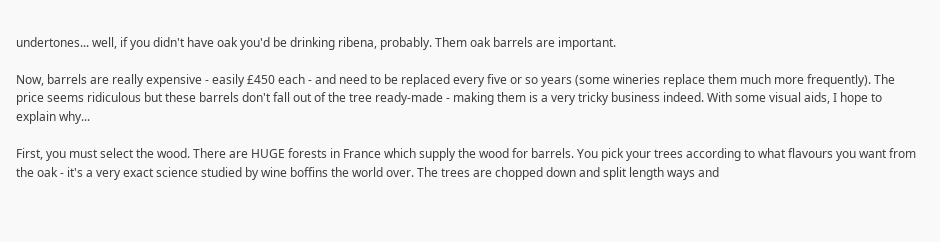undertones... well, if you didn't have oak you'd be drinking ribena, probably. Them oak barrels are important.

Now, barrels are really expensive - easily £450 each - and need to be replaced every five or so years (some wineries replace them much more frequently). The price seems ridiculous but these barrels don't fall out of the tree ready-made - making them is a very tricky business indeed. With some visual aids, I hope to explain why...

First, you must select the wood. There are HUGE forests in France which supply the wood for barrels. You pick your trees according to what flavours you want from the oak - it's a very exact science studied by wine boffins the world over. The trees are chopped down and split length ways and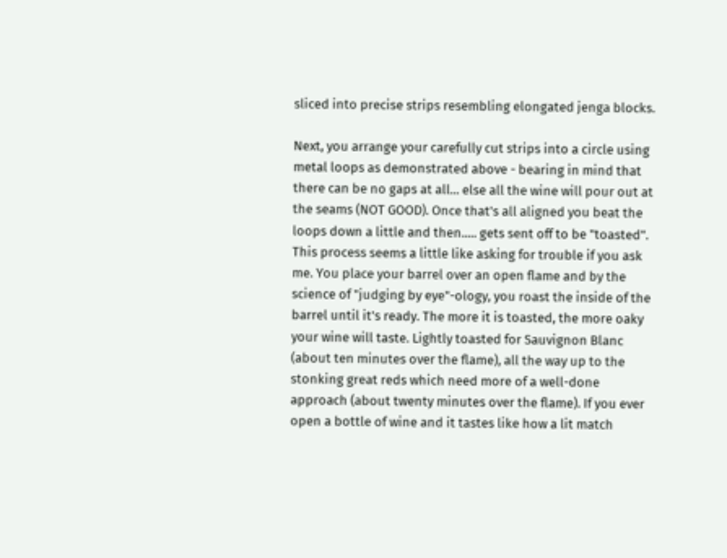sliced into precise strips resembling elongated jenga blocks.

Next, you arrange your carefully cut strips into a circle using metal loops as demonstrated above - bearing in mind that there can be no gaps at all... else all the wine will pour out at the seams (NOT GOOD). Once that's all aligned you beat the loops down a little and then..... gets sent off to be "toasted". This process seems a little like asking for trouble if you ask me. You place your barrel over an open flame and by the science of "judging by eye"-ology, you roast the inside of the barrel until it's ready. The more it is toasted, the more oaky your wine will taste. Lightly toasted for Sauvignon Blanc (about ten minutes over the flame), all the way up to the stonking great reds which need more of a well-done approach (about twenty minutes over the flame). If you ever open a bottle of wine and it tastes like how a lit match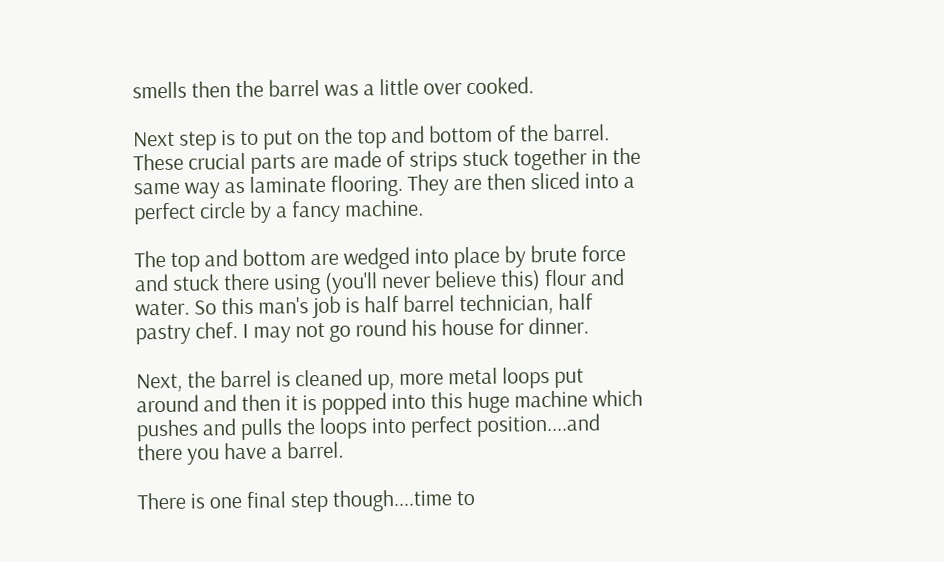smells then the barrel was a little over cooked.

Next step is to put on the top and bottom of the barrel. These crucial parts are made of strips stuck together in the same way as laminate flooring. They are then sliced into a perfect circle by a fancy machine.

The top and bottom are wedged into place by brute force and stuck there using (you'll never believe this) flour and water. So this man's job is half barrel technician, half pastry chef. I may not go round his house for dinner.

Next, the barrel is cleaned up, more metal loops put around and then it is popped into this huge machine which pushes and pulls the loops into perfect position....and there you have a barrel.

There is one final step though....time to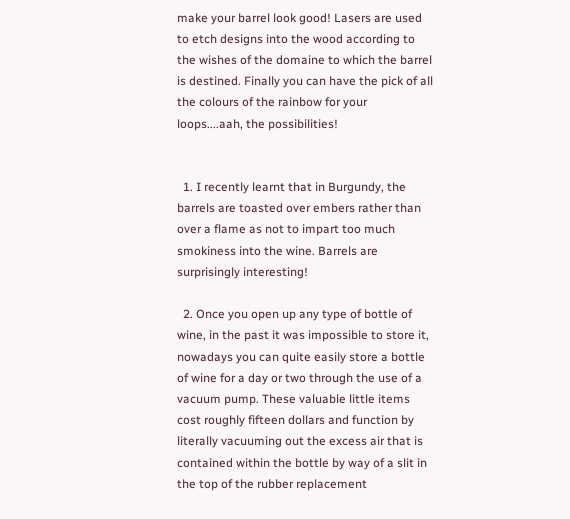make your barrel look good! Lasers are used to etch designs into the wood according to the wishes of the domaine to which the barrel is destined. Finally you can have the pick of all the colours of the rainbow for your loops....aah, the possibilities!


  1. I recently learnt that in Burgundy, the barrels are toasted over embers rather than over a flame as not to impart too much smokiness into the wine. Barrels are surprisingly interesting!

  2. Once you open up any type of bottle of wine, in the past it was impossible to store it, nowadays you can quite easily store a bottle of wine for a day or two through the use of a vacuum pump. These valuable little items cost roughly fifteen dollars and function by literally vacuuming out the excess air that is contained within the bottle by way of a slit in the top of the rubber replacement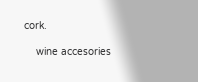cork.

    wine accesories